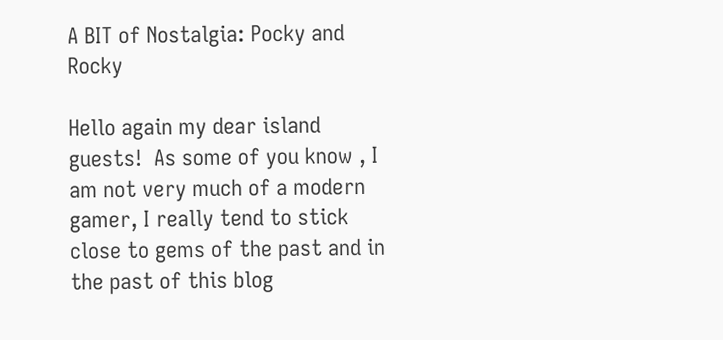A BIT of Nostalgia: Pocky and Rocky

Hello again my dear island guests!  As some of you know , I am not very much of a modern gamer, I really tend to stick close to gems of the past and in the past of this blog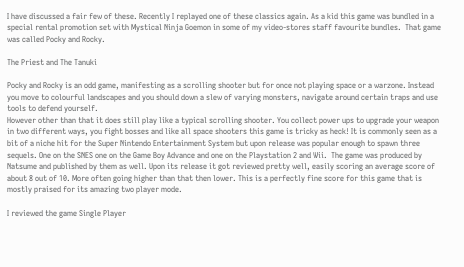I have discussed a fair few of these. Recently I replayed one of these classics again. As a kid this game was bundled in a special rental promotion set with Mystical Ninja Goemon in some of my video-stores staff favourite bundles.  That game was called Pocky and Rocky.

The Priest and The Tanuki

Pocky and Rocky is an odd game, manifesting as a scrolling shooter but for once not playing space or a warzone. Instead you move to colourful landscapes and you should down a slew of varying monsters, navigate around certain traps and use tools to defend yourself.
However other than that it does still play like a typical scrolling shooter. You collect power ups to upgrade your weapon in two different ways, you fight bosses and like all space shooters this game is tricky as heck! It is commonly seen as a bit of a niche hit for the Super Nintendo Entertainment System but upon release was popular enough to spawn three sequels. One on the SNES one on the Game Boy Advance and one on the Playstation 2 and Wii.  The game was produced by Natsume and published by them as well. Upon its release it got reviewed pretty well, easily scoring an average score of about 8 out of 10. More often going higher than that then lower. This is a perfectly fine score for this game that is mostly praised for its amazing two player mode.

I reviewed the game Single Player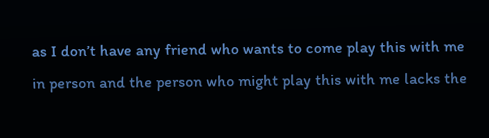as I don’t have any friend who wants to come play this with me in person and the person who might play this with me lacks the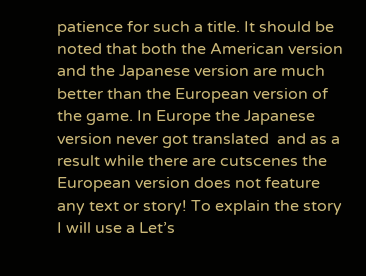patience for such a title. It should be noted that both the American version and the Japanese version are much better than the European version of the game. In Europe the Japanese version never got translated  and as a result while there are cutscenes the European version does not feature any text or story! To explain the story I will use a Let’s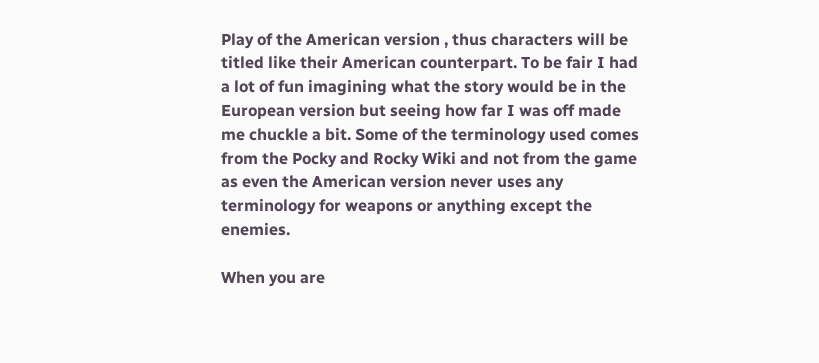Play of the American version , thus characters will be titled like their American counterpart. To be fair I had a lot of fun imagining what the story would be in the European version but seeing how far I was off made me chuckle a bit. Some of the terminology used comes from the Pocky and Rocky Wiki and not from the game as even the American version never uses any terminology for weapons or anything except the enemies.

When you are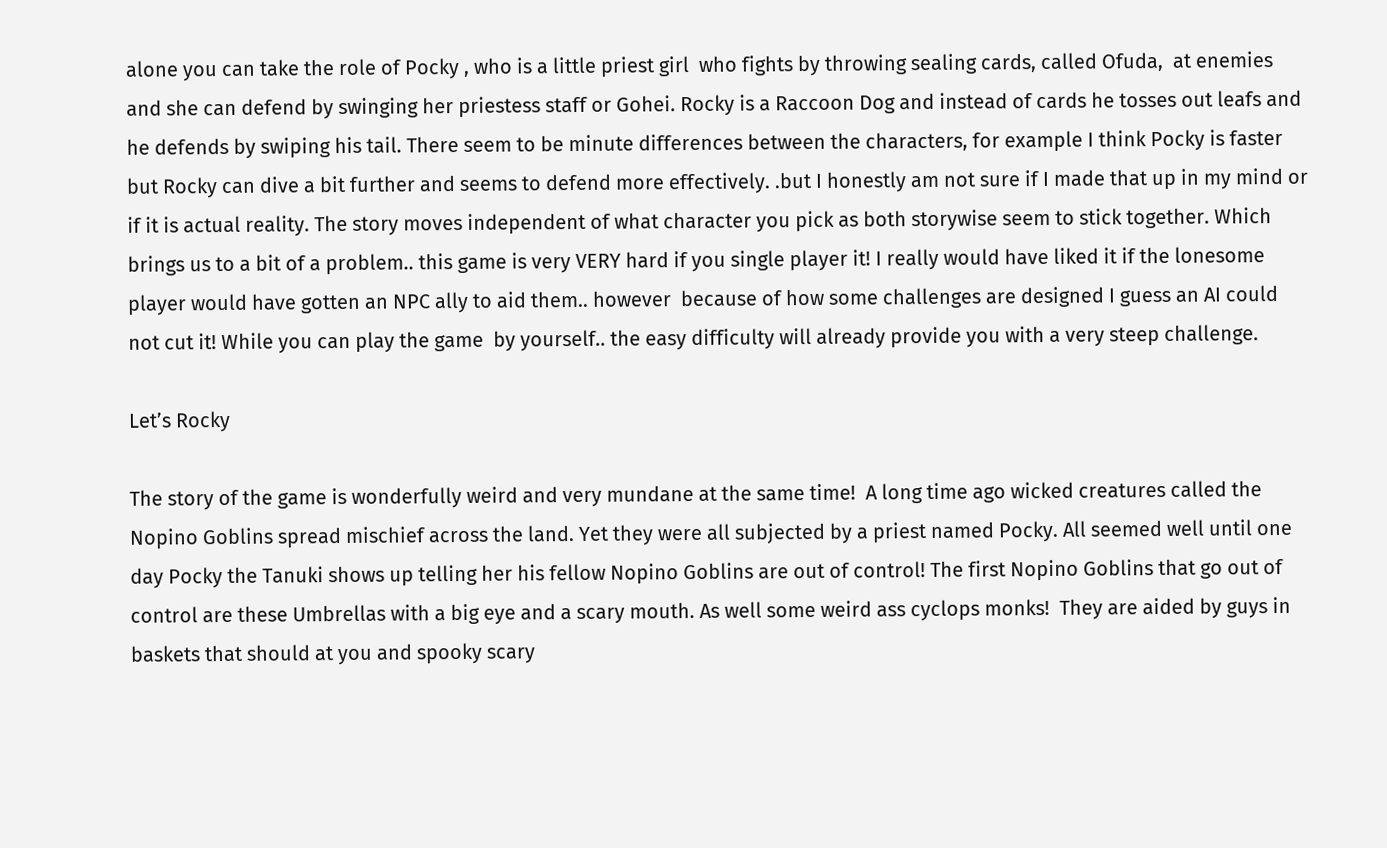alone you can take the role of Pocky , who is a little priest girl  who fights by throwing sealing cards, called Ofuda,  at enemies and she can defend by swinging her priestess staff or Gohei. Rocky is a Raccoon Dog and instead of cards he tosses out leafs and he defends by swiping his tail. There seem to be minute differences between the characters, for example I think Pocky is faster but Rocky can dive a bit further and seems to defend more effectively. .but I honestly am not sure if I made that up in my mind or if it is actual reality. The story moves independent of what character you pick as both storywise seem to stick together. Which brings us to a bit of a problem.. this game is very VERY hard if you single player it! I really would have liked it if the lonesome player would have gotten an NPC ally to aid them.. however  because of how some challenges are designed I guess an AI could not cut it! While you can play the game  by yourself.. the easy difficulty will already provide you with a very steep challenge.

Let’s Rocky

The story of the game is wonderfully weird and very mundane at the same time!  A long time ago wicked creatures called the Nopino Goblins spread mischief across the land. Yet they were all subjected by a priest named Pocky. All seemed well until one day Pocky the Tanuki shows up telling her his fellow Nopino Goblins are out of control! The first Nopino Goblins that go out of control are these Umbrellas with a big eye and a scary mouth. As well some weird ass cyclops monks!  They are aided by guys in baskets that should at you and spooky scary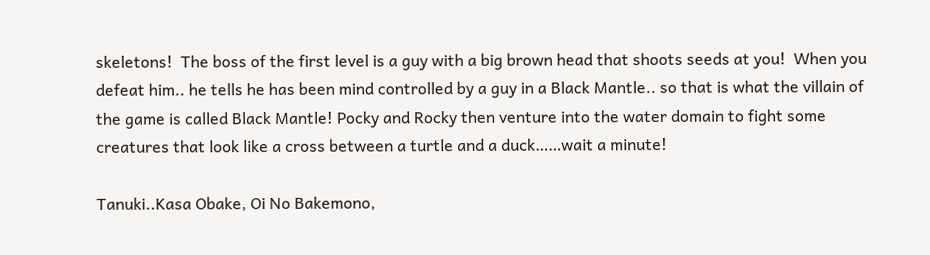skeletons!  The boss of the first level is a guy with a big brown head that shoots seeds at you!  When you defeat him.. he tells he has been mind controlled by a guy in a Black Mantle.. so that is what the villain of the game is called Black Mantle! Pocky and Rocky then venture into the water domain to fight some creatures that look like a cross between a turtle and a duck……wait a minute!

Tanuki..Kasa Obake, Oi No Bakemono,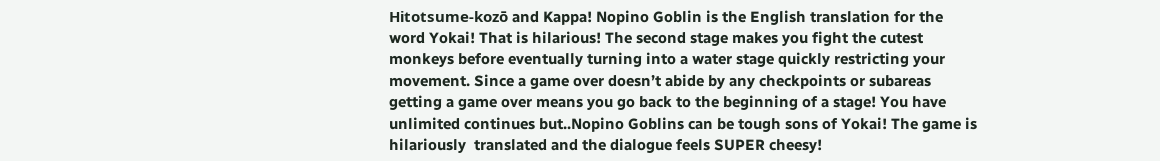Hitotsume-kozō and Kappa! Nopino Goblin is the English translation for the word Yokai! That is hilarious! The second stage makes you fight the cutest monkeys before eventually turning into a water stage quickly restricting your movement. Since a game over doesn’t abide by any checkpoints or subareas getting a game over means you go back to the beginning of a stage! You have unlimited continues but..Nopino Goblins can be tough sons of Yokai! The game is hilariously  translated and the dialogue feels SUPER cheesy!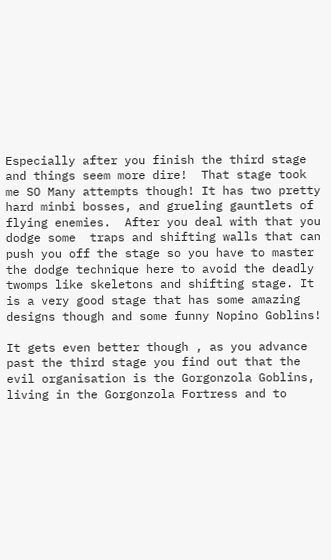Especially after you finish the third stage and things seem more dire!  That stage took me SO Many attempts though! It has two pretty hard minbi bosses, and grueling gauntlets of flying enemies.  After you deal with that you dodge some  traps and shifting walls that can push you off the stage so you have to master the dodge technique here to avoid the deadly twomps like skeletons and shifting stage. It is a very good stage that has some amazing designs though and some funny Nopino Goblins!

It gets even better though , as you advance past the third stage you find out that the evil organisation is the Gorgonzola Goblins, living in the Gorgonzola Fortress and to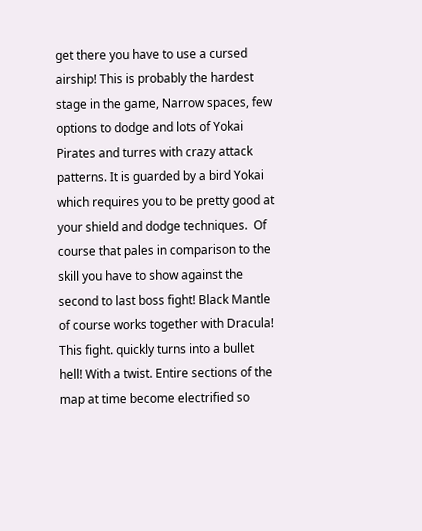get there you have to use a cursed airship! This is probably the hardest stage in the game, Narrow spaces, few options to dodge and lots of Yokai Pirates and turres with crazy attack patterns. It is guarded by a bird Yokai which requires you to be pretty good at your shield and dodge techniques.  Of course that pales in comparison to the skill you have to show against the second to last boss fight! Black Mantle of course works together with Dracula!  This fight. quickly turns into a bullet hell! With a twist. Entire sections of the map at time become electrified so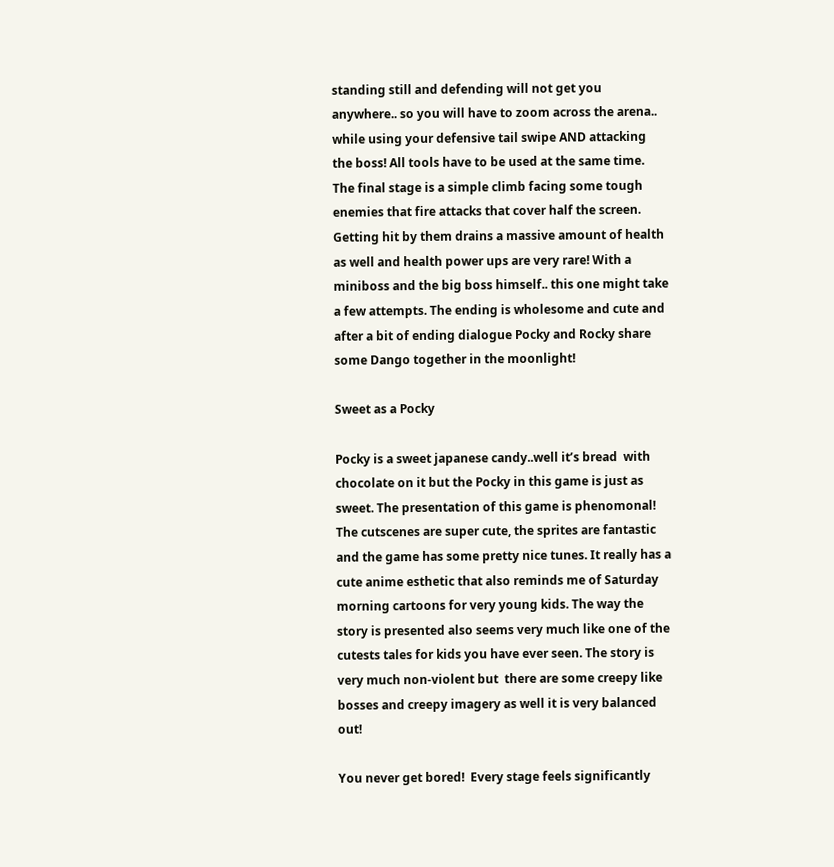standing still and defending will not get you anywhere.. so you will have to zoom across the arena.. while using your defensive tail swipe AND attacking the boss! All tools have to be used at the same time. The final stage is a simple climb facing some tough enemies that fire attacks that cover half the screen. Getting hit by them drains a massive amount of health as well and health power ups are very rare! With a miniboss and the big boss himself.. this one might take a few attempts. The ending is wholesome and cute and after a bit of ending dialogue Pocky and Rocky share some Dango together in the moonlight!

Sweet as a Pocky

Pocky is a sweet japanese candy..well it’s bread  with chocolate on it but the Pocky in this game is just as sweet. The presentation of this game is phenomonal! The cutscenes are super cute, the sprites are fantastic and the game has some pretty nice tunes. It really has a cute anime esthetic that also reminds me of Saturday morning cartoons for very young kids. The way the story is presented also seems very much like one of the cutests tales for kids you have ever seen. The story is very much non-violent but  there are some creepy like bosses and creepy imagery as well it is very balanced out!

You never get bored!  Every stage feels significantly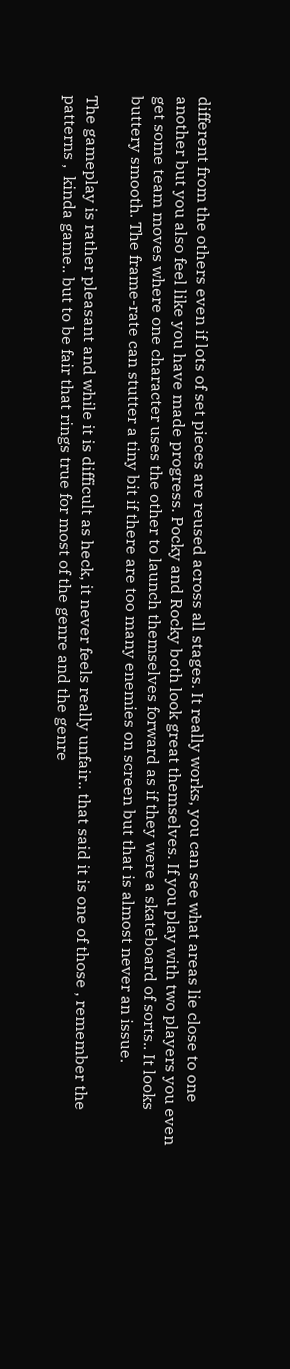different from the others even if lots of set pieces are reused across all stages. It really works, you can see what areas lie close to one another but you also feel like you have made progress. Pocky and Rocky both look great themselves. If you play with two players you even get some team moves where one character uses the other to launch themselves forward as if they were a skateboard of sorts.. It looks buttery smooth. The frame-rate can stutter a tiny bit if there are too many enemies on screen but that is almost never an issue.

The gameplay is rather pleasant and while it is difficult as heck, it never feels really unfair.. that said it is one of those , remember the patterns ,  kinda game.. but to be fair that rings true for most of the genre and the genre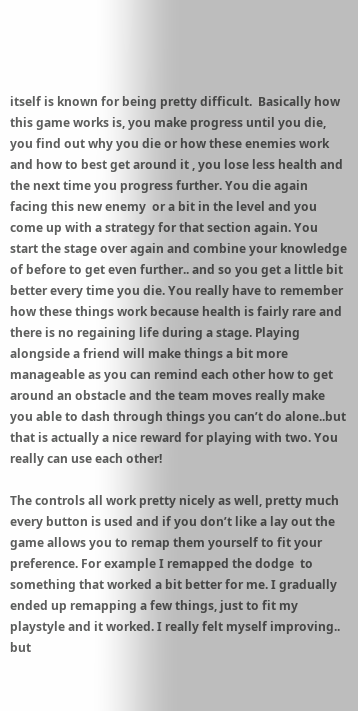itself is known for being pretty difficult.  Basically how this game works is, you make progress until you die, you find out why you die or how these enemies work and how to best get around it , you lose less health and the next time you progress further. You die again facing this new enemy  or a bit in the level and you come up with a strategy for that section again. You start the stage over again and combine your knowledge of before to get even further.. and so you get a little bit better every time you die. You really have to remember how these things work because health is fairly rare and there is no regaining life during a stage. Playing alongside a friend will make things a bit more manageable as you can remind each other how to get around an obstacle and the team moves really make you able to dash through things you can’t do alone..but that is actually a nice reward for playing with two. You really can use each other!

The controls all work pretty nicely as well, pretty much every button is used and if you don’t like a lay out the game allows you to remap them yourself to fit your preference. For example I remapped the dodge  to something that worked a bit better for me. I gradually ended up remapping a few things, just to fit my playstyle and it worked. I really felt myself improving.. but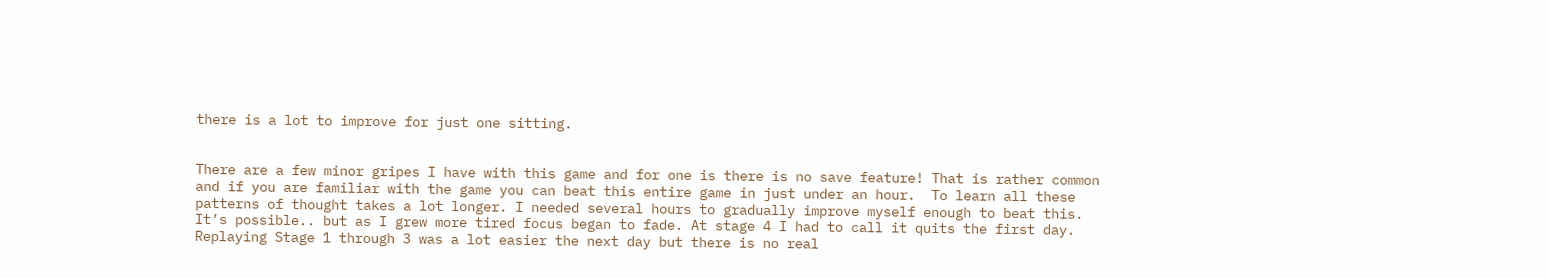there is a lot to improve for just one sitting.


There are a few minor gripes I have with this game and for one is there is no save feature! That is rather common and if you are familiar with the game you can beat this entire game in just under an hour.  To learn all these patterns of thought takes a lot longer. I needed several hours to gradually improve myself enough to beat this. It’s possible.. but as I grew more tired focus began to fade. At stage 4 I had to call it quits the first day. Replaying Stage 1 through 3 was a lot easier the next day but there is no real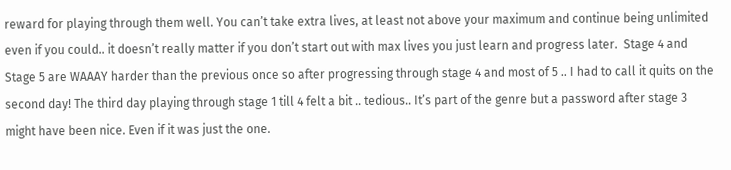reward for playing through them well. You can’t take extra lives, at least not above your maximum and continue being unlimited even if you could.. it doesn’t really matter if you don’t start out with max lives you just learn and progress later.  Stage 4 and Stage 5 are WAAAY harder than the previous once so after progressing through stage 4 and most of 5 .. I had to call it quits on the second day! The third day playing through stage 1 till 4 felt a bit .. tedious.. It’s part of the genre but a password after stage 3 might have been nice. Even if it was just the one.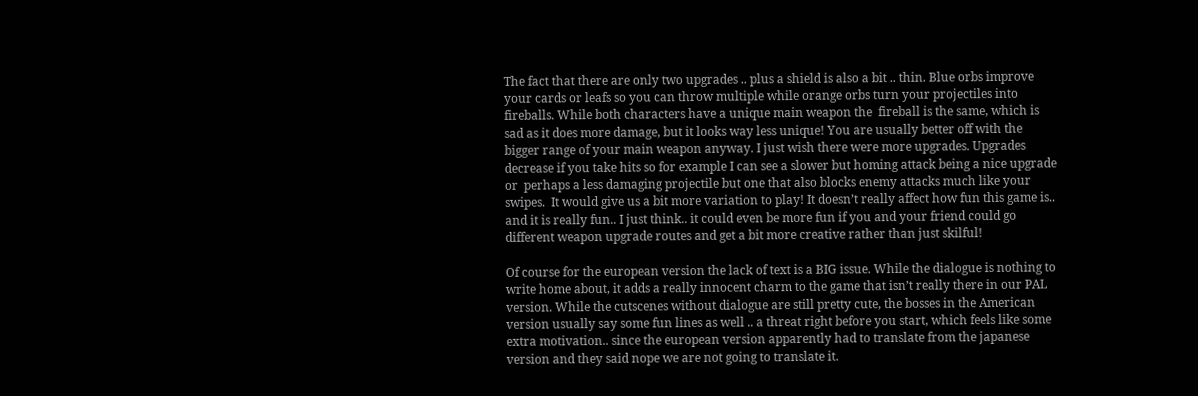The fact that there are only two upgrades .. plus a shield is also a bit .. thin. Blue orbs improve your cards or leafs so you can throw multiple while orange orbs turn your projectiles into fireballs. While both characters have a unique main weapon the  fireball is the same, which is sad as it does more damage, but it looks way less unique! You are usually better off with the bigger range of your main weapon anyway. I just wish there were more upgrades. Upgrades decrease if you take hits so for example I can see a slower but homing attack being a nice upgrade or  perhaps a less damaging projectile but one that also blocks enemy attacks much like your swipes.  It would give us a bit more variation to play! It doesn’t really affect how fun this game is.. and it is really fun.. I just think.. it could even be more fun if you and your friend could go different weapon upgrade routes and get a bit more creative rather than just skilful!

Of course for the european version the lack of text is a BIG issue. While the dialogue is nothing to write home about, it adds a really innocent charm to the game that isn’t really there in our PAL version. While the cutscenes without dialogue are still pretty cute, the bosses in the American version usually say some fun lines as well .. a threat right before you start, which feels like some extra motivation.. since the european version apparently had to translate from the japanese version and they said nope we are not going to translate it.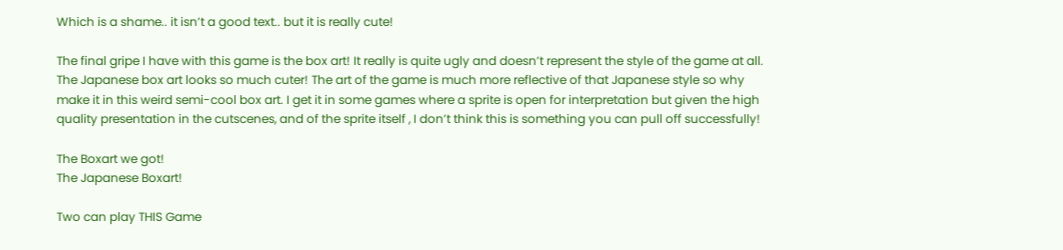Which is a shame.. it isn’t a good text.. but it is really cute!

The final gripe I have with this game is the box art! It really is quite ugly and doesn’t represent the style of the game at all. The Japanese box art looks so much cuter! The art of the game is much more reflective of that Japanese style so why make it in this weird semi-cool box art. I get it in some games where a sprite is open for interpretation but given the high quality presentation in the cutscenes, and of the sprite itself , I don’t think this is something you can pull off successfully!

The Boxart we got!
The Japanese Boxart!

Two can play THIS Game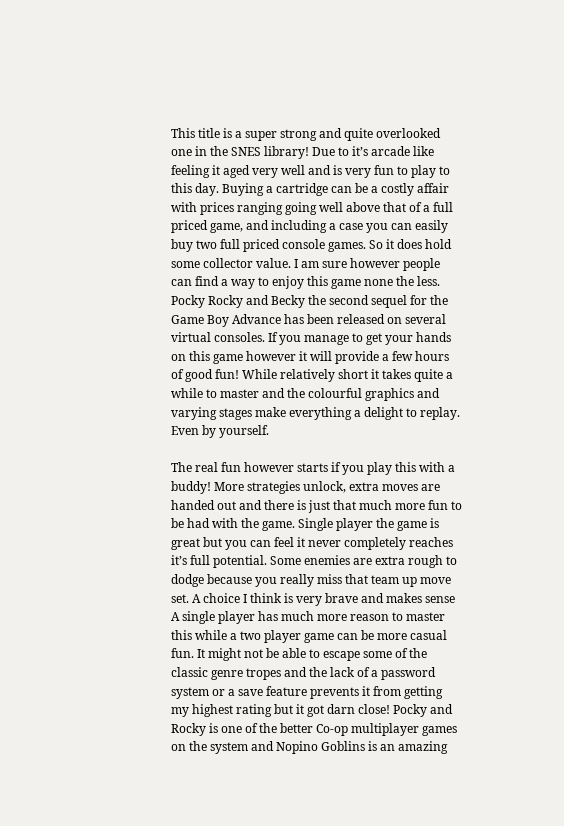This title is a super strong and quite overlooked one in the SNES library! Due to it’s arcade like feeling it aged very well and is very fun to play to this day. Buying a cartridge can be a costly affair with prices ranging going well above that of a full priced game, and including a case you can easily buy two full priced console games. So it does hold some collector value. I am sure however people can find a way to enjoy this game none the less. Pocky Rocky and Becky the second sequel for the Game Boy Advance has been released on several virtual consoles. If you manage to get your hands on this game however it will provide a few hours of good fun! While relatively short it takes quite a while to master and the colourful graphics and varying stages make everything a delight to replay. Even by yourself.

The real fun however starts if you play this with a buddy! More strategies unlock, extra moves are handed out and there is just that much more fun to be had with the game. Single player the game is great but you can feel it never completely reaches it’s full potential. Some enemies are extra rough to dodge because you really miss that team up move set. A choice I think is very brave and makes sense A single player has much more reason to master this while a two player game can be more casual fun. It might not be able to escape some of the classic genre tropes and the lack of a password system or a save feature prevents it from getting my highest rating but it got darn close! Pocky and Rocky is one of the better Co-op multiplayer games on the system and Nopino Goblins is an amazing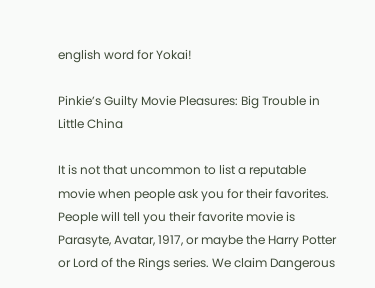english word for Yokai!

Pinkie’s Guilty Movie Pleasures: Big Trouble in Little China

It is not that uncommon to list a reputable movie when people ask you for their favorites.  People will tell you their favorite movie is Parasyte, Avatar, 1917, or maybe the Harry Potter or Lord of the Rings series. We claim Dangerous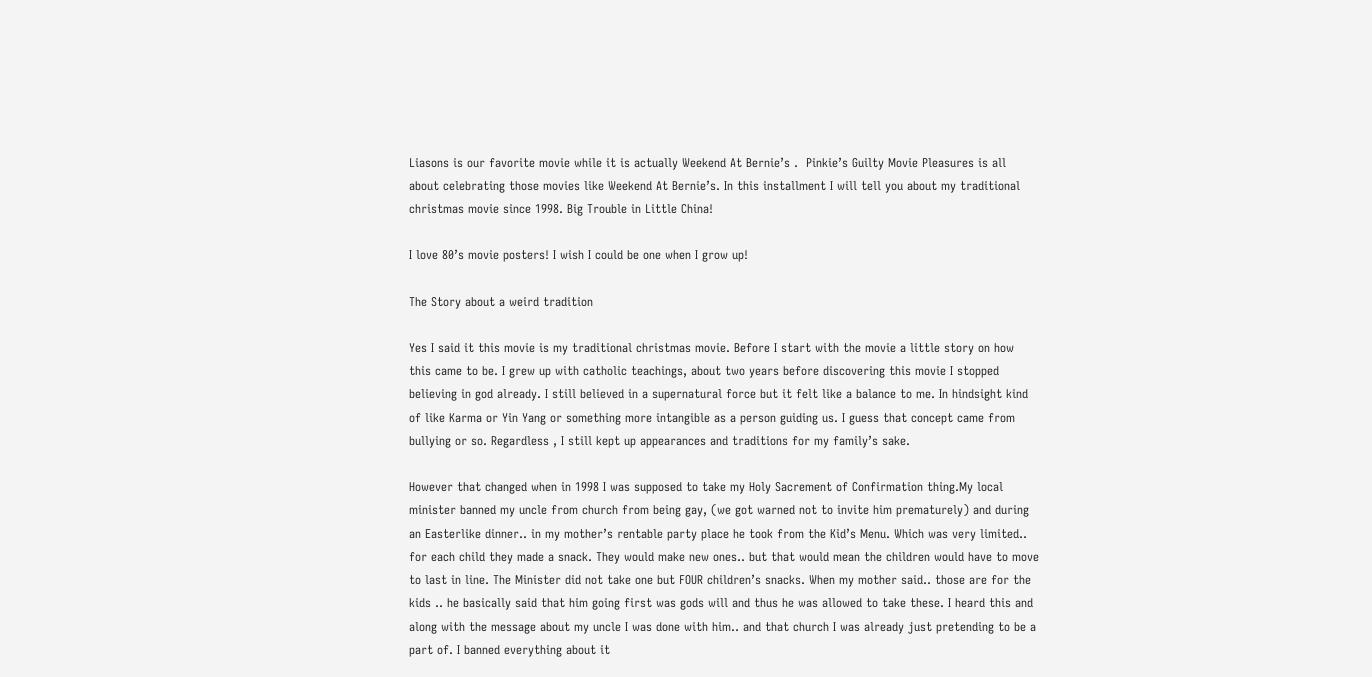Liasons is our favorite movie while it is actually Weekend At Bernie’s .  Pinkie’s Guilty Movie Pleasures is all about celebrating those movies like Weekend At Bernie’s. In this installment I will tell you about my traditional christmas movie since 1998. Big Trouble in Little China!

I love 80’s movie posters! I wish I could be one when I grow up!

The Story about a weird tradition

Yes I said it this movie is my traditional christmas movie. Before I start with the movie a little story on how this came to be. I grew up with catholic teachings, about two years before discovering this movie I stopped believing in god already. I still believed in a supernatural force but it felt like a balance to me. In hindsight kind of like Karma or Yin Yang or something more intangible as a person guiding us. I guess that concept came from bullying or so. Regardless , I still kept up appearances and traditions for my family’s sake.

However that changed when in 1998 I was supposed to take my Holy Sacrement of Confirmation thing.My local minister banned my uncle from church from being gay, (we got warned not to invite him prematurely) and during an Easterlike dinner.. in my mother’s rentable party place he took from the Kid’s Menu. Which was very limited.. for each child they made a snack. They would make new ones.. but that would mean the children would have to move to last in line. The Minister did not take one but FOUR children’s snacks. When my mother said.. those are for the kids .. he basically said that him going first was gods will and thus he was allowed to take these. I heard this and along with the message about my uncle I was done with him.. and that church I was already just pretending to be a part of. I banned everything about it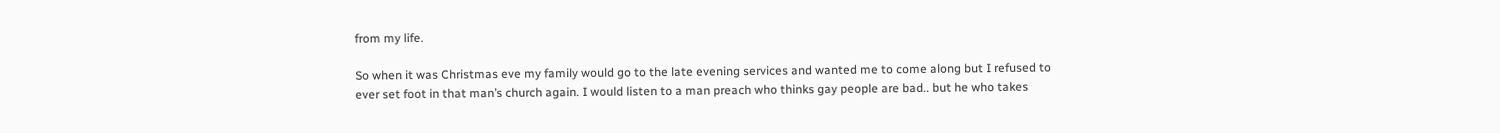from my life.

So when it was Christmas eve my family would go to the late evening services and wanted me to come along but I refused to ever set foot in that man’s church again. I would listen to a man preach who thinks gay people are bad.. but he who takes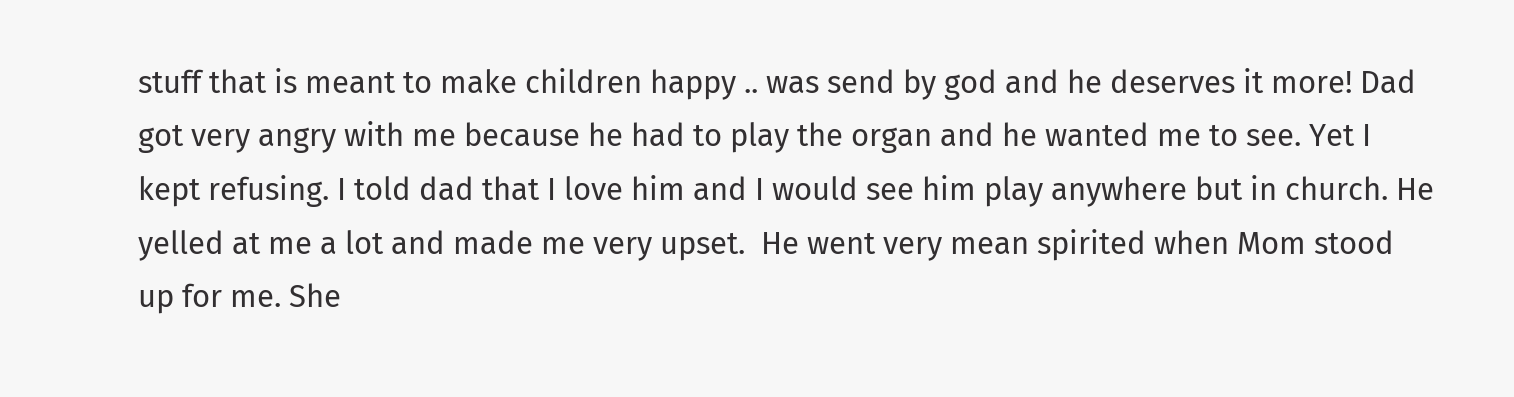stuff that is meant to make children happy .. was send by god and he deserves it more! Dad got very angry with me because he had to play the organ and he wanted me to see. Yet I kept refusing. I told dad that I love him and I would see him play anywhere but in church. He yelled at me a lot and made me very upset.  He went very mean spirited when Mom stood up for me. She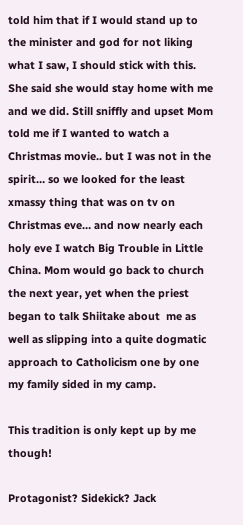told him that if I would stand up to the minister and god for not liking what I saw, I should stick with this. She said she would stay home with me and we did. Still sniffly and upset Mom told me if I wanted to watch a Christmas movie.. but I was not in the spirit… so we looked for the least xmassy thing that was on tv on Christmas eve… and now nearly each holy eve I watch Big Trouble in Little China. Mom would go back to church the next year, yet when the priest began to talk Shiitake about  me as well as slipping into a quite dogmatic approach to Catholicism one by one my family sided in my camp.

This tradition is only kept up by me though!

Protagonist? Sidekick? Jack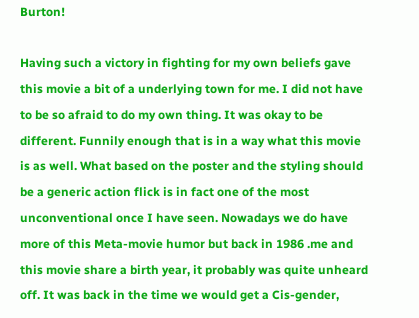Burton!

Having such a victory in fighting for my own beliefs gave this movie a bit of a underlying town for me. I did not have to be so afraid to do my own thing. It was okay to be different. Funnily enough that is in a way what this movie is as well. What based on the poster and the styling should be a generic action flick is in fact one of the most unconventional once I have seen. Nowadays we do have more of this Meta-movie humor but back in 1986 .me and this movie share a birth year, it probably was quite unheard off. It was back in the time we would get a Cis-gender,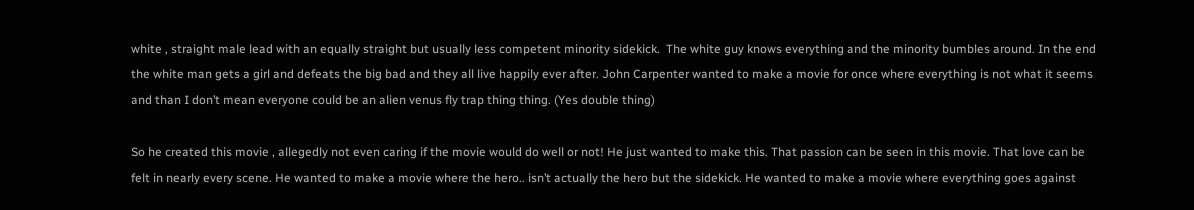white , straight male lead with an equally straight but usually less competent minority sidekick.  The white guy knows everything and the minority bumbles around. In the end the white man gets a girl and defeats the big bad and they all live happily ever after. John Carpenter wanted to make a movie for once where everything is not what it seems and than I don’t mean everyone could be an alien venus fly trap thing thing. (Yes double thing)

So he created this movie , allegedly not even caring if the movie would do well or not! He just wanted to make this. That passion can be seen in this movie. That love can be felt in nearly every scene. He wanted to make a movie where the hero.. isn’t actually the hero but the sidekick. He wanted to make a movie where everything goes against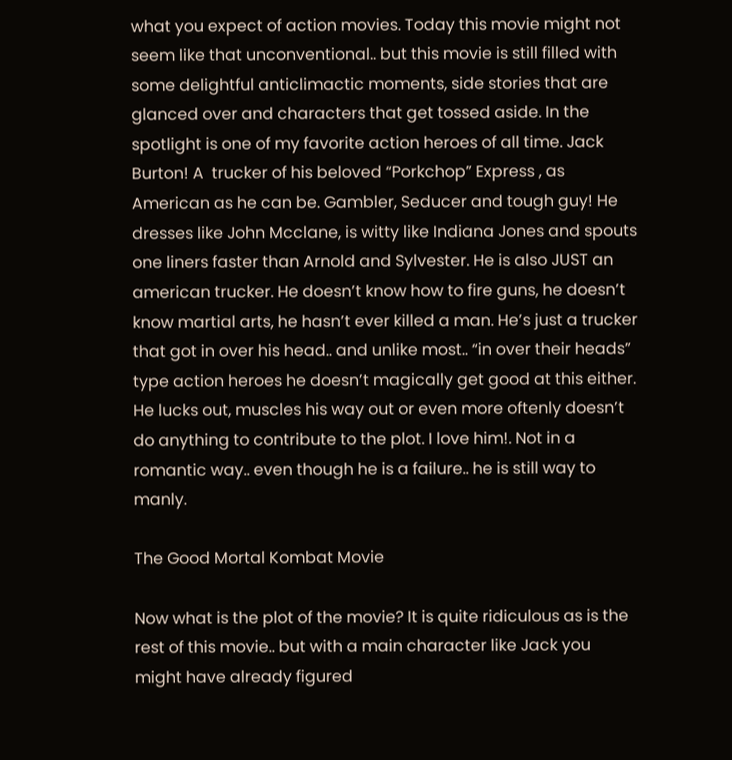what you expect of action movies. Today this movie might not seem like that unconventional.. but this movie is still filled with some delightful anticlimactic moments, side stories that are glanced over and characters that get tossed aside. In the spotlight is one of my favorite action heroes of all time. Jack Burton! A  trucker of his beloved “Porkchop” Express , as American as he can be. Gambler, Seducer and tough guy! He dresses like John Mcclane, is witty like Indiana Jones and spouts one liners faster than Arnold and Sylvester. He is also JUST an american trucker. He doesn’t know how to fire guns, he doesn’t know martial arts, he hasn’t ever killed a man. He’s just a trucker that got in over his head.. and unlike most.. “in over their heads” type action heroes he doesn’t magically get good at this either. He lucks out, muscles his way out or even more oftenly doesn’t do anything to contribute to the plot. I love him!. Not in a romantic way.. even though he is a failure.. he is still way to manly.

The Good Mortal Kombat Movie

Now what is the plot of the movie? It is quite ridiculous as is the rest of this movie.. but with a main character like Jack you might have already figured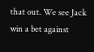that out. We see Jack win a bet against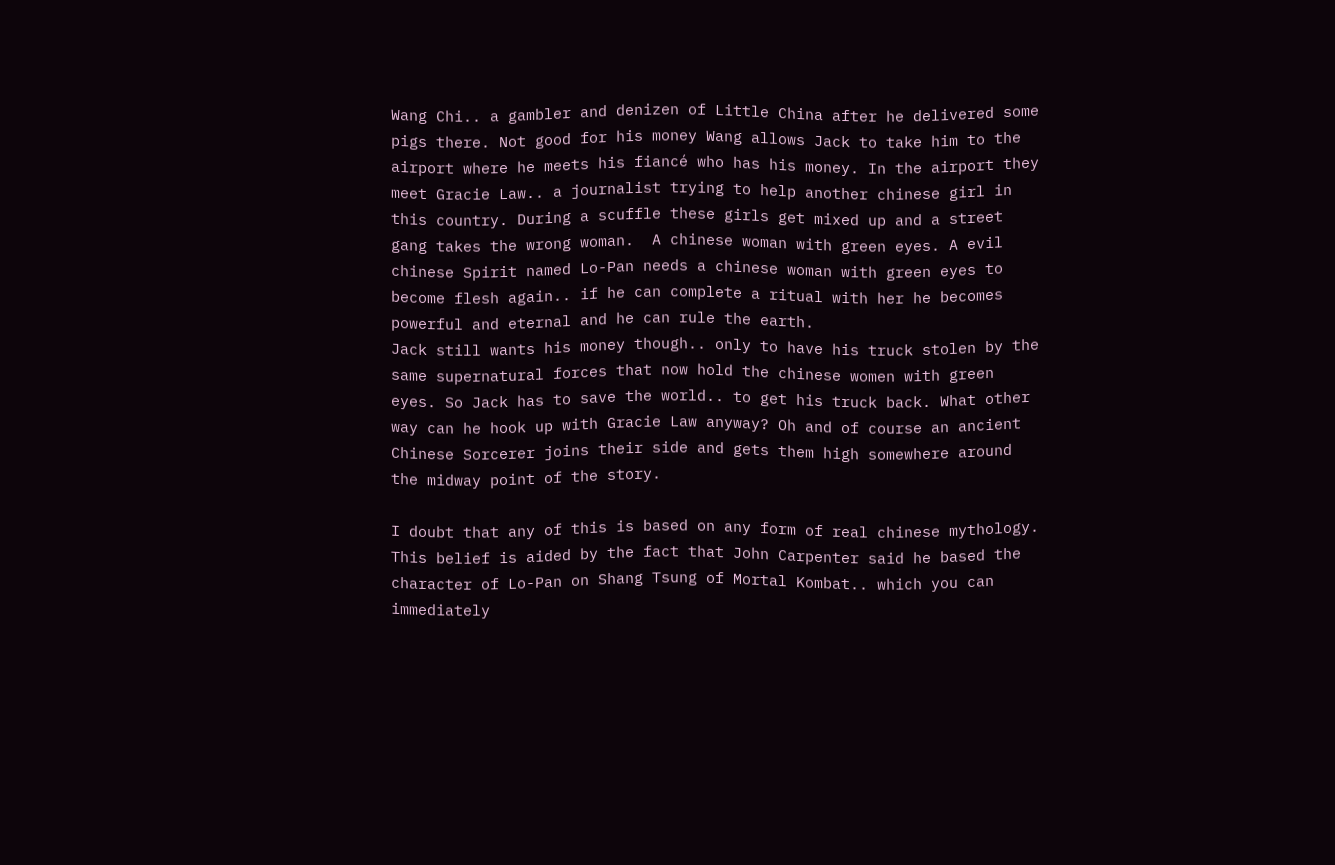Wang Chi.. a gambler and denizen of Little China after he delivered some pigs there. Not good for his money Wang allows Jack to take him to the airport where he meets his fiancé who has his money. In the airport they meet Gracie Law.. a journalist trying to help another chinese girl in this country. During a scuffle these girls get mixed up and a street gang takes the wrong woman.  A chinese woman with green eyes. A evil chinese Spirit named Lo-Pan needs a chinese woman with green eyes to become flesh again.. if he can complete a ritual with her he becomes powerful and eternal and he can rule the earth.
Jack still wants his money though.. only to have his truck stolen by the same supernatural forces that now hold the chinese women with green eyes. So Jack has to save the world.. to get his truck back. What other way can he hook up with Gracie Law anyway? Oh and of course an ancient Chinese Sorcerer joins their side and gets them high somewhere around the midway point of the story.

I doubt that any of this is based on any form of real chinese mythology. This belief is aided by the fact that John Carpenter said he based the character of Lo-Pan on Shang Tsung of Mortal Kombat.. which you can immediately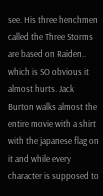see. His three henchmen called the Three Storms are based on Raiden.. which is SO obvious it almost hurts. Jack Burton walks almost the entire movie with a shirt with the japanese flag on it and while every character is supposed to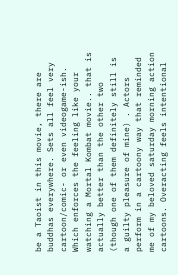be a Taoist in this movie, there are buddhas everywhere. Sets all feel very cartoon/comic- or even videogame-ish. Which enforces the feeling like your watching a Mortal Kombat movie.. that is actually better than the other two (though one of them definitely still is a guilty pleasure of mine) . Actors perform in a cartoony way that reminded me of my beloved saturday morning action cartoons. Overacting feels intentional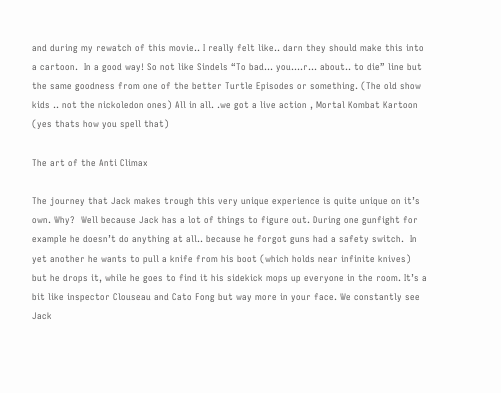and during my rewatch of this movie.. I really felt like.. darn they should make this into a cartoon.  In a good way! So not like Sindels “To bad… you….r… about.. to die” line but the same goodness from one of the better Turtle Episodes or something. (The old show kids .. not the nickoledon ones) All in all. .we got a live action , Mortal Kombat Kartoon (yes thats how you spell that)

The art of the Anti Climax

The journey that Jack makes trough this very unique experience is quite unique on it’s own. Why?  Well because Jack has a lot of things to figure out. During one gunfight for example he doesn’t do anything at all.. because he forgot guns had a safety switch.  In yet another he wants to pull a knife from his boot (which holds near infinite knives) but he drops it, while he goes to find it his sidekick mops up everyone in the room. It’s a bit like inspector Clouseau and Cato Fong but way more in your face. We constantly see Jack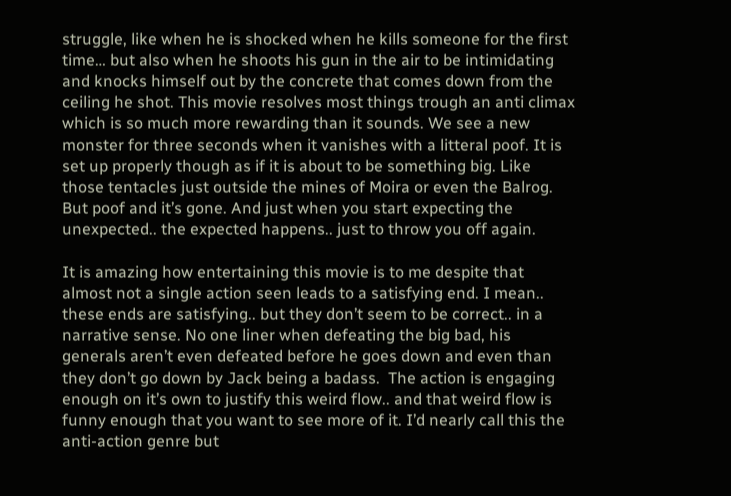struggle, like when he is shocked when he kills someone for the first time… but also when he shoots his gun in the air to be intimidating and knocks himself out by the concrete that comes down from the ceiling he shot. This movie resolves most things trough an anti climax which is so much more rewarding than it sounds. We see a new monster for three seconds when it vanishes with a litteral poof. It is set up properly though as if it is about to be something big. Like those tentacles just outside the mines of Moira or even the Balrog. But poof and it’s gone. And just when you start expecting the unexpected.. the expected happens.. just to throw you off again.

It is amazing how entertaining this movie is to me despite that almost not a single action seen leads to a satisfying end. I mean.. these ends are satisfying.. but they don’t seem to be correct.. in a narrative sense. No one liner when defeating the big bad, his generals aren’t even defeated before he goes down and even than they don’t go down by Jack being a badass.  The action is engaging enough on it’s own to justify this weird flow.. and that weird flow is funny enough that you want to see more of it. I’d nearly call this the anti-action genre but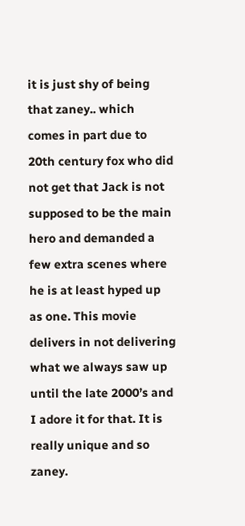it is just shy of being that zaney.. which comes in part due to 20th century fox who did not get that Jack is not supposed to be the main hero and demanded a few extra scenes where he is at least hyped up as one. This movie delivers in not delivering what we always saw up until the late 2000’s and I adore it for that. It is really unique and so zaney.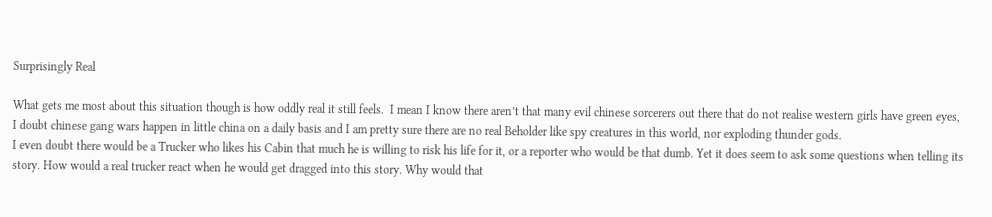Surprisingly Real

What gets me most about this situation though is how oddly real it still feels.  I mean I know there aren’t that many evil chinese sorcerers out there that do not realise western girls have green eyes, I doubt chinese gang wars happen in little china on a daily basis and I am pretty sure there are no real Beholder like spy creatures in this world, nor exploding thunder gods.
I even doubt there would be a Trucker who likes his Cabin that much he is willing to risk his life for it, or a reporter who would be that dumb. Yet it does seem to ask some questions when telling its story. How would a real trucker react when he would get dragged into this story. Why would that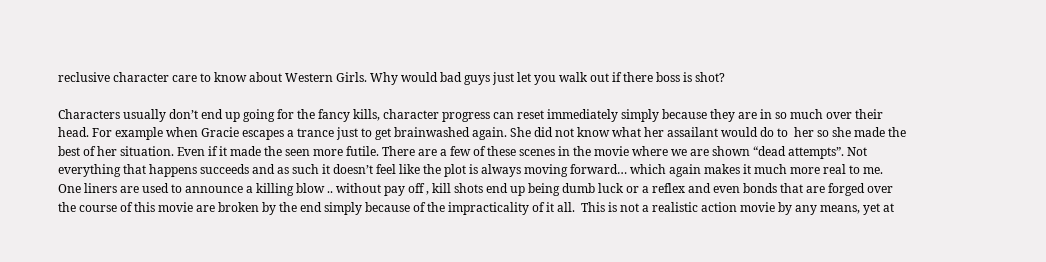reclusive character care to know about Western Girls. Why would bad guys just let you walk out if there boss is shot?

Characters usually don’t end up going for the fancy kills, character progress can reset immediately simply because they are in so much over their head. For example when Gracie escapes a trance just to get brainwashed again. She did not know what her assailant would do to  her so she made the best of her situation. Even if it made the seen more futile. There are a few of these scenes in the movie where we are shown “dead attempts”. Not everything that happens succeeds and as such it doesn’t feel like the plot is always moving forward… which again makes it much more real to me. One liners are used to announce a killing blow .. without pay off , kill shots end up being dumb luck or a reflex and even bonds that are forged over the course of this movie are broken by the end simply because of the impracticality of it all.  This is not a realistic action movie by any means, yet at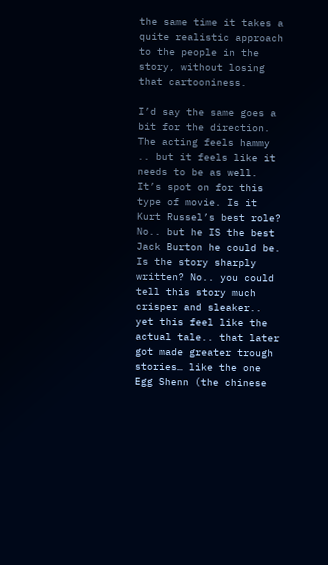the same time it takes a quite realistic approach to the people in the story, without losing that cartooniness.

I’d say the same goes a bit for the direction. The acting feels hammy .. but it feels like it needs to be as well. It’s spot on for this type of movie. Is it Kurt Russel’s best role? No.. but he IS the best Jack Burton he could be. Is the story sharply written? No.. you could tell this story much crisper and sleaker.. yet this feel like the actual tale.. that later got made greater trough stories… like the one Egg Shenn (the chinese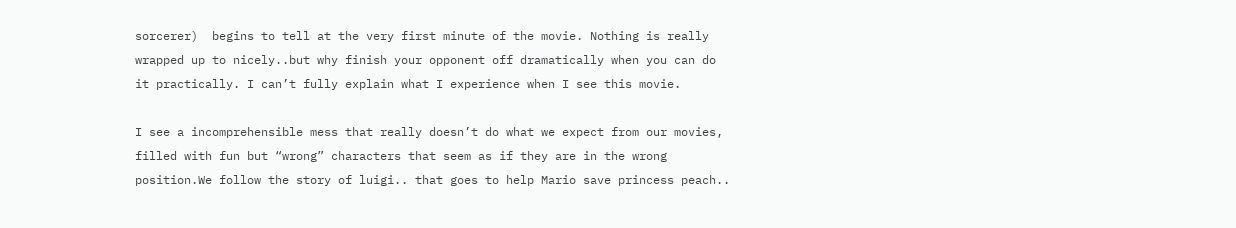sorcerer)  begins to tell at the very first minute of the movie. Nothing is really wrapped up to nicely..but why finish your opponent off dramatically when you can do it practically. I can’t fully explain what I experience when I see this movie.

I see a incomprehensible mess that really doesn’t do what we expect from our movies, filled with fun but “wrong” characters that seem as if they are in the wrong position.We follow the story of luigi.. that goes to help Mario save princess peach..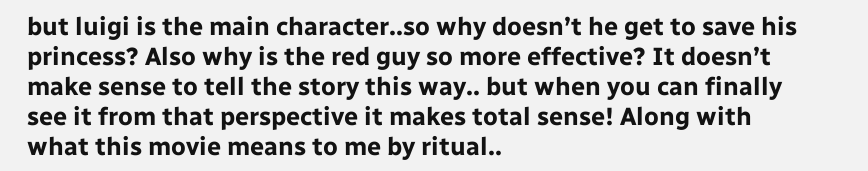but luigi is the main character..so why doesn’t he get to save his princess? Also why is the red guy so more effective? It doesn’t make sense to tell the story this way.. but when you can finally see it from that perspective it makes total sense! Along with what this movie means to me by ritual..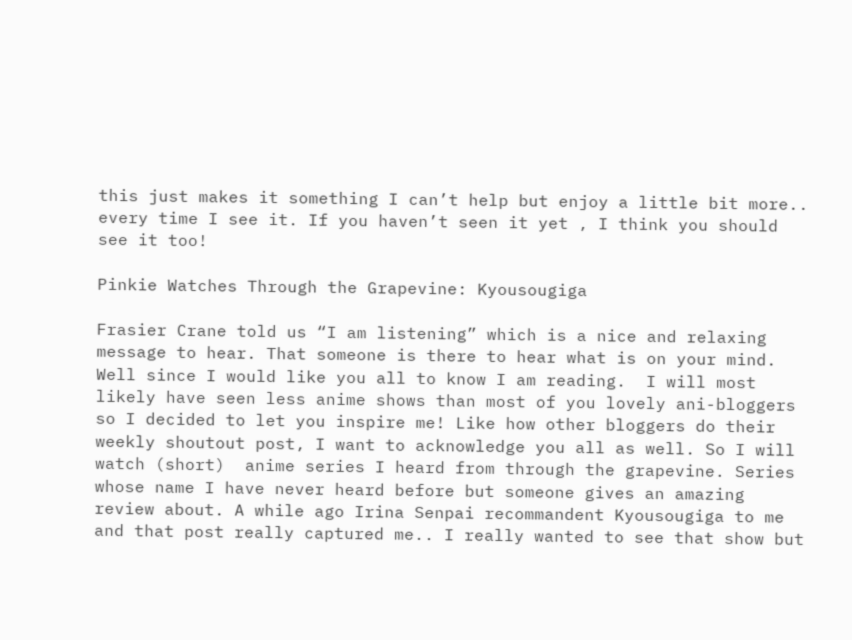this just makes it something I can’t help but enjoy a little bit more.. every time I see it. If you haven’t seen it yet , I think you should see it too!

Pinkie Watches Through the Grapevine: Kyousougiga

Frasier Crane told us “I am listening” which is a nice and relaxing message to hear. That someone is there to hear what is on your mind. Well since I would like you all to know I am reading.  I will most likely have seen less anime shows than most of you lovely ani-bloggers so I decided to let you inspire me! Like how other bloggers do their weekly shoutout post, I want to acknowledge you all as well. So I will watch (short)  anime series I heard from through the grapevine. Series whose name I have never heard before but someone gives an amazing review about. A while ago Irina Senpai recommandent Kyousougiga to me and that post really captured me.. I really wanted to see that show but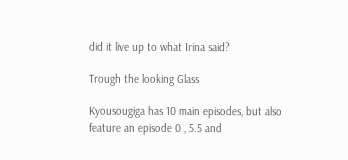did it live up to what Irina said?

Trough the looking Glass

Kyousougiga has 10 main episodes, but also feature an episode 0 , 5.5 and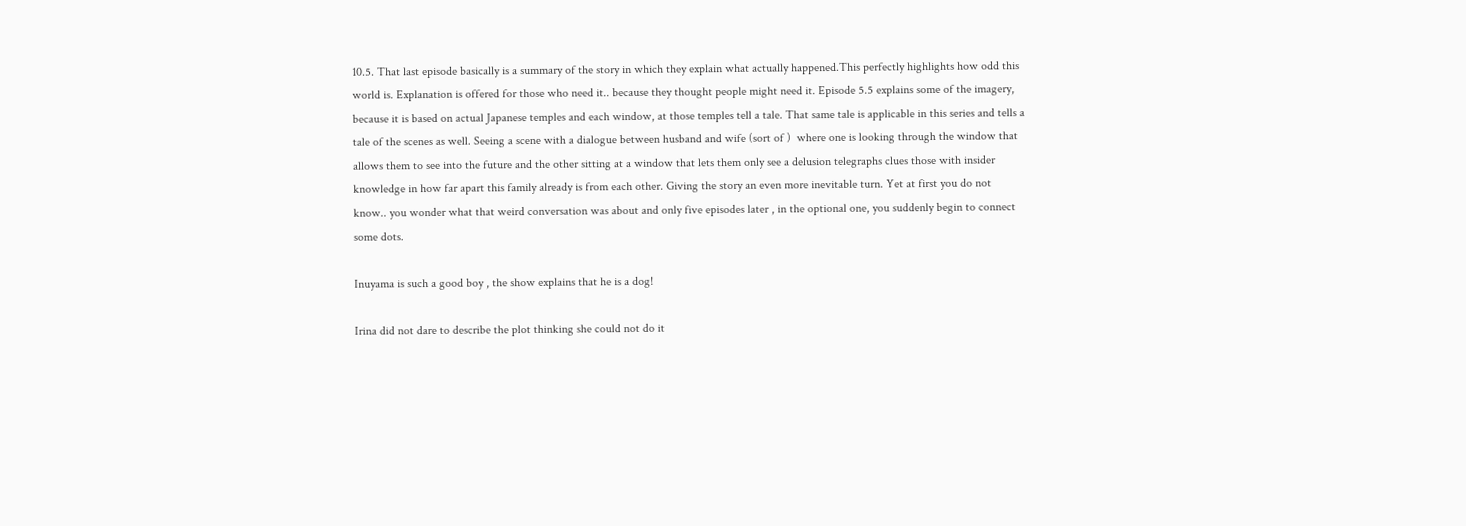10.5. That last episode basically is a summary of the story in which they explain what actually happened.This perfectly highlights how odd this world is. Explanation is offered for those who need it.. because they thought people might need it. Episode 5.5 explains some of the imagery, because it is based on actual Japanese temples and each window, at those temples tell a tale. That same tale is applicable in this series and tells a tale of the scenes as well. Seeing a scene with a dialogue between husband and wife (sort of )  where one is looking through the window that allows them to see into the future and the other sitting at a window that lets them only see a delusion telegraphs clues those with insider knowledge in how far apart this family already is from each other. Giving the story an even more inevitable turn. Yet at first you do not know.. you wonder what that weird conversation was about and only five episodes later , in the optional one, you suddenly begin to connect some dots.

Inuyama is such a good boy , the show explains that he is a dog!

Irina did not dare to describe the plot thinking she could not do it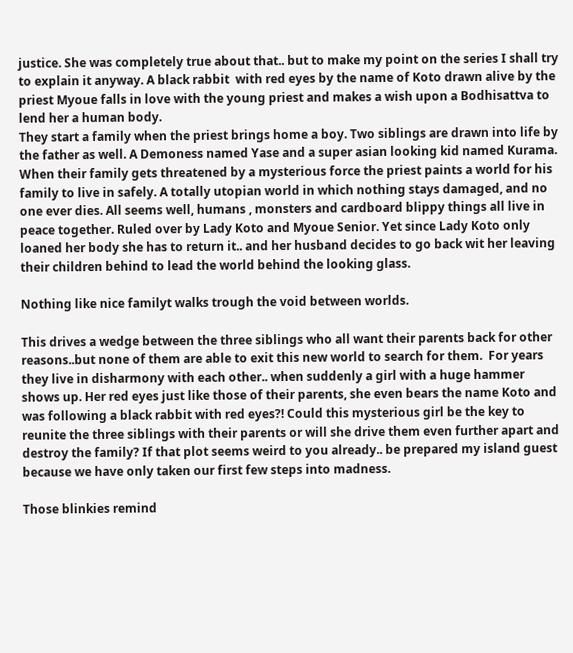justice. She was completely true about that.. but to make my point on the series I shall try to explain it anyway. A black rabbit  with red eyes by the name of Koto drawn alive by the priest Myoue falls in love with the young priest and makes a wish upon a Bodhisattva to lend her a human body.
They start a family when the priest brings home a boy. Two siblings are drawn into life by the father as well. A Demoness named Yase and a super asian looking kid named Kurama. When their family gets threatened by a mysterious force the priest paints a world for his family to live in safely. A totally utopian world in which nothing stays damaged, and no one ever dies. All seems well, humans , monsters and cardboard blippy things all live in peace together. Ruled over by Lady Koto and Myoue Senior. Yet since Lady Koto only loaned her body she has to return it.. and her husband decides to go back wit her leaving their children behind to lead the world behind the looking glass.

Nothing like nice familyt walks trough the void between worlds.

This drives a wedge between the three siblings who all want their parents back for other reasons..but none of them are able to exit this new world to search for them.  For years they live in disharmony with each other.. when suddenly a girl with a huge hammer shows up. Her red eyes just like those of their parents, she even bears the name Koto and was following a black rabbit with red eyes?! Could this mysterious girl be the key to reunite the three siblings with their parents or will she drive them even further apart and destroy the family? If that plot seems weird to you already.. be prepared my island guest because we have only taken our first few steps into madness.

Those blinkies remind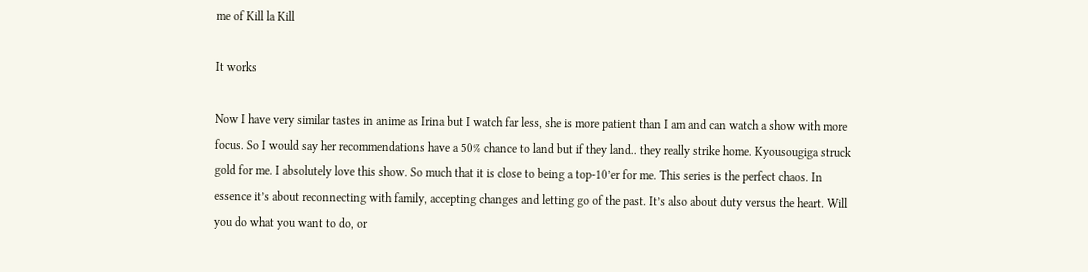me of Kill la Kill

It works

Now I have very similar tastes in anime as Irina but I watch far less, she is more patient than I am and can watch a show with more focus. So I would say her recommendations have a 50% chance to land but if they land.. they really strike home. Kyousougiga struck gold for me. I absolutely love this show. So much that it is close to being a top-10’er for me. This series is the perfect chaos. In essence it’s about reconnecting with family, accepting changes and letting go of the past. It’s also about duty versus the heart. Will you do what you want to do, or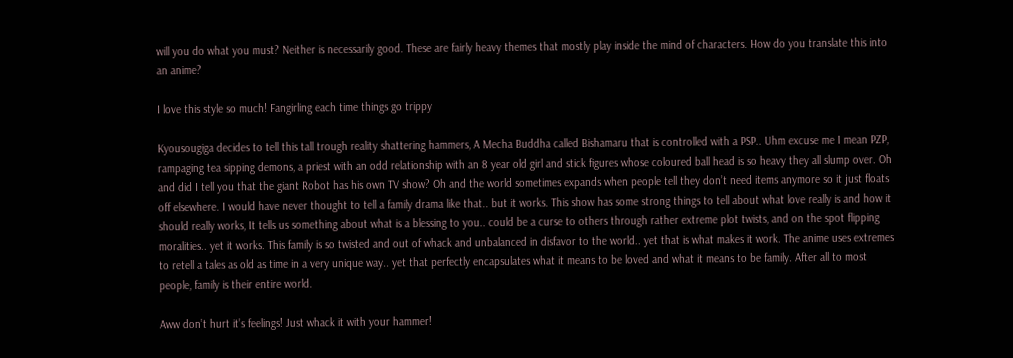will you do what you must? Neither is necessarily good. These are fairly heavy themes that mostly play inside the mind of characters. How do you translate this into an anime?

I love this style so much! Fangirling each time things go trippy

Kyousougiga decides to tell this tall trough reality shattering hammers, A Mecha Buddha called Bishamaru that is controlled with a PSP.. Uhm excuse me I mean PZP, rampaging tea sipping demons, a priest with an odd relationship with an 8 year old girl and stick figures whose coloured ball head is so heavy they all slump over. Oh and did I tell you that the giant Robot has his own TV show? Oh and the world sometimes expands when people tell they don’t need items anymore so it just floats off elsewhere. I would have never thought to tell a family drama like that.. but it works. This show has some strong things to tell about what love really is and how it should really works, It tells us something about what is a blessing to you.. could be a curse to others through rather extreme plot twists, and on the spot flipping moralities.. yet it works. This family is so twisted and out of whack and unbalanced in disfavor to the world.. yet that is what makes it work. The anime uses extremes to retell a tales as old as time in a very unique way.. yet that perfectly encapsulates what it means to be loved and what it means to be family. After all to most people, family is their entire world.

Aww don’t hurt it’s feelings! Just whack it with your hammer!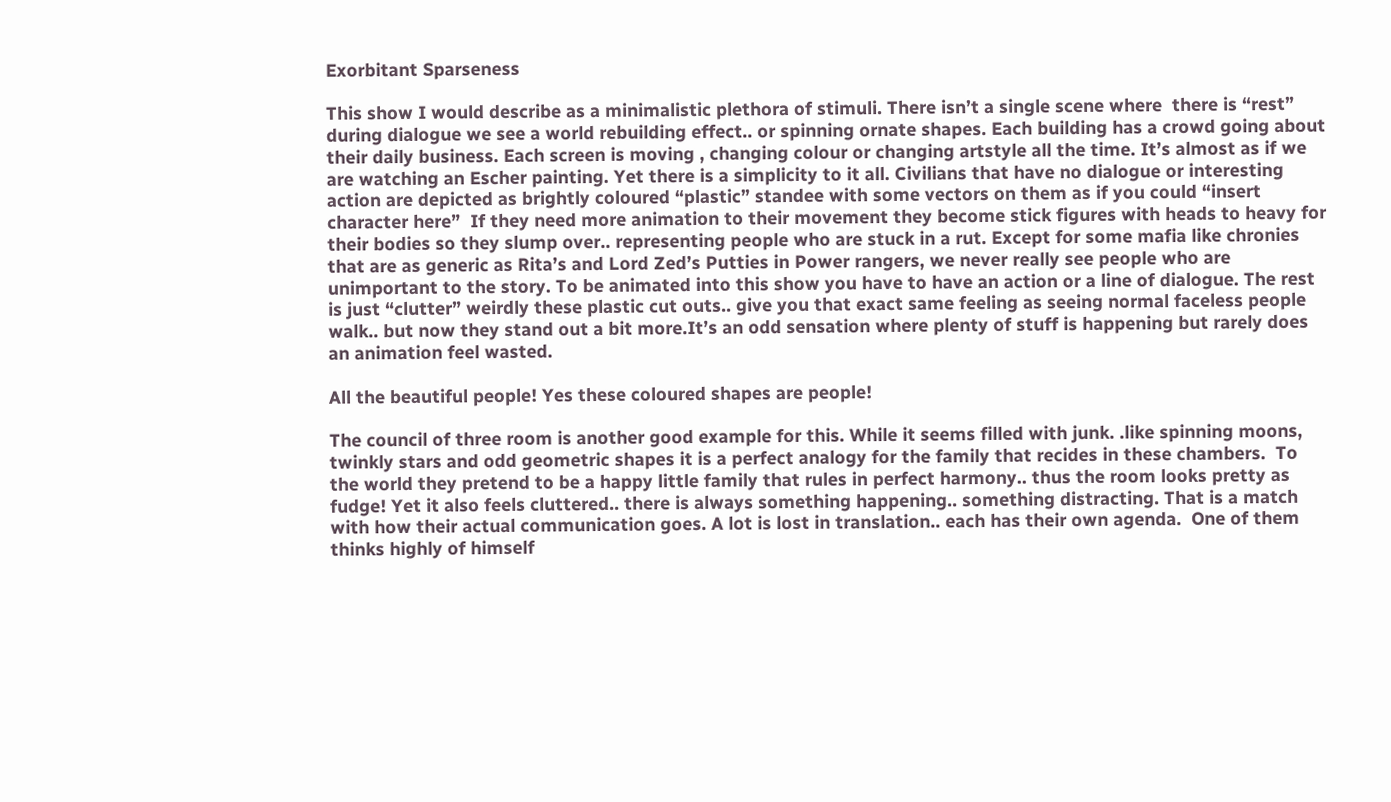Exorbitant Sparseness

This show I would describe as a minimalistic plethora of stimuli. There isn’t a single scene where  there is “rest” during dialogue we see a world rebuilding effect.. or spinning ornate shapes. Each building has a crowd going about their daily business. Each screen is moving , changing colour or changing artstyle all the time. It’s almost as if we are watching an Escher painting. Yet there is a simplicity to it all. Civilians that have no dialogue or interesting action are depicted as brightly coloured “plastic” standee with some vectors on them as if you could “insert character here”  If they need more animation to their movement they become stick figures with heads to heavy for their bodies so they slump over.. representing people who are stuck in a rut. Except for some mafia like chronies that are as generic as Rita’s and Lord Zed’s Putties in Power rangers, we never really see people who are unimportant to the story. To be animated into this show you have to have an action or a line of dialogue. The rest is just “clutter” weirdly these plastic cut outs.. give you that exact same feeling as seeing normal faceless people walk.. but now they stand out a bit more.It’s an odd sensation where plenty of stuff is happening but rarely does an animation feel wasted.

All the beautiful people! Yes these coloured shapes are people!

The council of three room is another good example for this. While it seems filled with junk. .like spinning moons, twinkly stars and odd geometric shapes it is a perfect analogy for the family that recides in these chambers.  To the world they pretend to be a happy little family that rules in perfect harmony.. thus the room looks pretty as fudge! Yet it also feels cluttered.. there is always something happening.. something distracting. That is a match with how their actual communication goes. A lot is lost in translation.. each has their own agenda.  One of them thinks highly of himself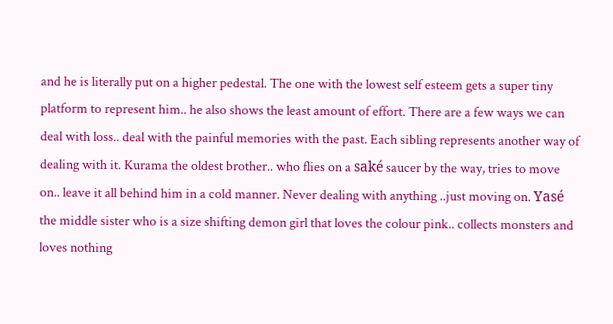and he is literally put on a higher pedestal. The one with the lowest self esteem gets a super tiny platform to represent him.. he also shows the least amount of effort. There are a few ways we can deal with loss.. deal with the painful memories with the past. Each sibling represents another way of dealing with it. Kurama the oldest brother.. who flies on a saké saucer by the way, tries to move on.. leave it all behind him in a cold manner. Never dealing with anything ..just moving on. Yasé the middle sister who is a size shifting demon girl that loves the colour pink.. collects monsters and loves nothing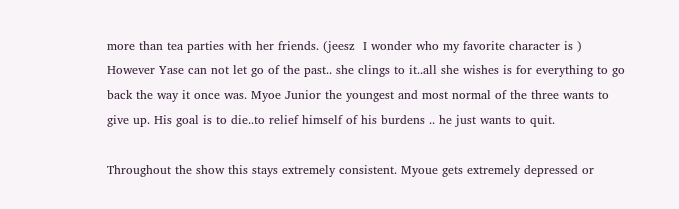more than tea parties with her friends. (jeesz  I wonder who my favorite character is ) However Yase can not let go of the past.. she clings to it..all she wishes is for everything to go back the way it once was. Myoe Junior the youngest and most normal of the three wants to give up. His goal is to die..to relief himself of his burdens .. he just wants to quit.

Throughout the show this stays extremely consistent. Myoue gets extremely depressed or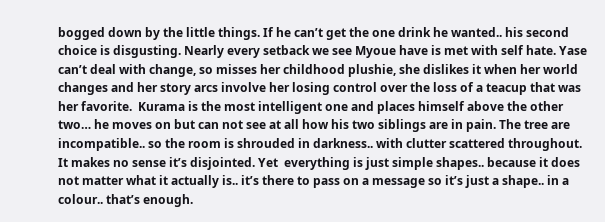bogged down by the little things. If he can’t get the one drink he wanted.. his second choice is disgusting. Nearly every setback we see Myoue have is met with self hate. Yase can’t deal with change, so misses her childhood plushie, she dislikes it when her world changes and her story arcs involve her losing control over the loss of a teacup that was her favorite.  Kurama is the most intelligent one and places himself above the other two… he moves on but can not see at all how his two siblings are in pain. The tree are incompatible.. so the room is shrouded in darkness.. with clutter scattered throughout. It makes no sense it’s disjointed. Yet  everything is just simple shapes.. because it does not matter what it actually is.. it’s there to pass on a message so it’s just a shape.. in a colour.. that’s enough.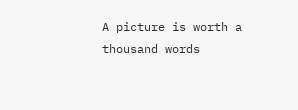A picture is worth a thousand words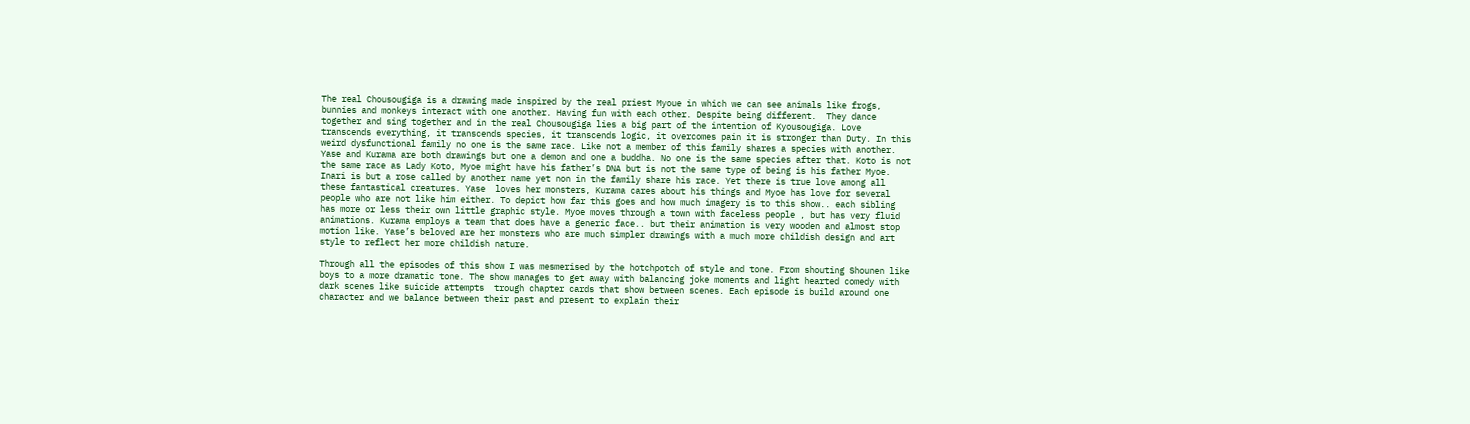The real Chousougiga is a drawing made inspired by the real priest Myoue in which we can see animals like frogs, bunnies and monkeys interact with one another. Having fun with each other. Despite being different.  They dance together and sing together and in the real Chousougiga lies a big part of the intention of Kyousougiga. Love transcends everything, it transcends species, it transcends logic, it overcomes pain it is stronger than Duty. In this weird dysfunctional family no one is the same race. Like not a member of this family shares a species with another. Yase and Kurama are both drawings but one a demon and one a buddha. No one is the same species after that. Koto is not the same race as Lady Koto, Myoe might have his father’s DNA but is not the same type of being is his father Myoe. Inari is but a rose called by another name yet non in the family share his race. Yet there is true love among all these fantastical creatures. Yase  loves her monsters, Kurama cares about his things and Myoe has love for several people who are not like him either. To depict how far this goes and how much imagery is to this show.. each sibling has more or less their own little graphic style. Myoe moves through a town with faceless people , but has very fluid animations. Kurama employs a team that does have a generic face.. but their animation is very wooden and almost stop motion like. Yase’s beloved are her monsters who are much simpler drawings with a much more childish design and art style to reflect her more childish nature.

Through all the episodes of this show I was mesmerised by the hotchpotch of style and tone. From shouting Shounen like boys to a more dramatic tone. The show manages to get away with balancing joke moments and light hearted comedy with dark scenes like suicide attempts  trough chapter cards that show between scenes. Each episode is build around one character and we balance between their past and present to explain their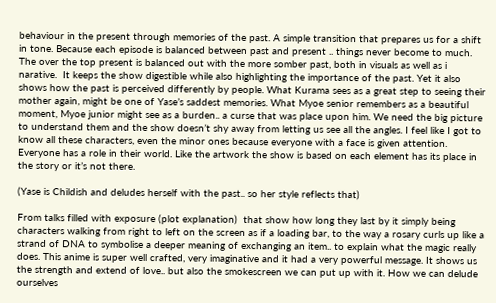behaviour in the present through memories of the past. A simple transition that prepares us for a shift in tone. Because each episode is balanced between past and present .. things never become to much. The over the top present is balanced out with the more somber past, both in visuals as well as i narative.  It keeps the show digestible while also highlighting the importance of the past. Yet it also shows how the past is perceived differently by people. What Kurama sees as a great step to seeing their mother again, might be one of Yase’s saddest memories. What Myoe senior remembers as a beautiful moment, Myoe junior might see as a burden.. a curse that was place upon him. We need the big picture to understand them and the show doesn’t shy away from letting us see all the angles. I feel like I got to know all these characters, even the minor ones because everyone with a face is given attention. Everyone has a role in their world. Like the artwork the show is based on each element has its place in the story or it’s not there.

(Yase is Childish and deludes herself with the past.. so her style reflects that)

From talks filled with exposure (plot explanation)  that show how long they last by it simply being characters walking from right to left on the screen as if a loading bar, to the way a rosary curls up like a strand of DNA to symbolise a deeper meaning of exchanging an item.. to explain what the magic really does. This anime is super well crafted, very imaginative and it had a very powerful message. It shows us the strength and extend of love.. but also the smokescreen we can put up with it. How we can delude ourselves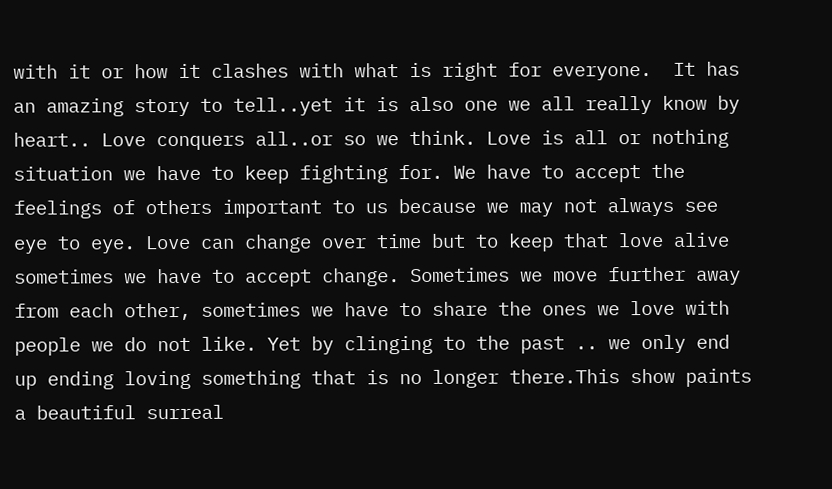with it or how it clashes with what is right for everyone.  It has an amazing story to tell..yet it is also one we all really know by heart.. Love conquers all..or so we think. Love is all or nothing situation we have to keep fighting for. We have to accept the feelings of others important to us because we may not always see eye to eye. Love can change over time but to keep that love alive sometimes we have to accept change. Sometimes we move further away from each other, sometimes we have to share the ones we love with people we do not like. Yet by clinging to the past .. we only end up ending loving something that is no longer there.This show paints a beautiful surreal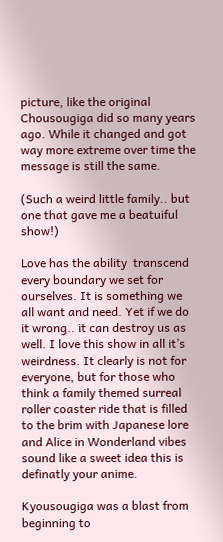picture, like the original Chousougiga did so many years ago. While it changed and got way more extreme over time the message is still the same.

(Such a weird little family.. but one that gave me a beatuiful show!)

Love has the ability  transcend every boundary we set for ourselves. It is something we all want and need. Yet if we do it wrong.. it can destroy us as well. I love this show in all it’s weirdness. It clearly is not for everyone, but for those who think a family themed surreal roller coaster ride that is filled to the brim with Japanese lore and Alice in Wonderland vibes sound like a sweet idea this is definatly your anime.

Kyousougiga was a blast from beginning to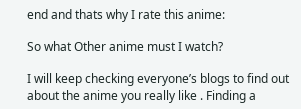end and thats why I rate this anime:

So what Other anime must I watch?

I will keep checking everyone’s blogs to find out about the anime you really like . Finding a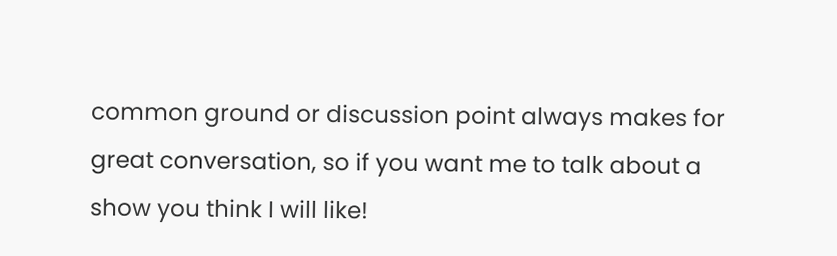common ground or discussion point always makes for great conversation, so if you want me to talk about a show you think I will like!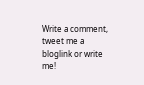Write a comment, tweet me a bloglink or write me!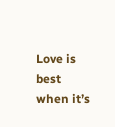Love is best when it’s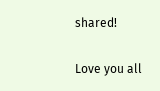shared!

Love you all